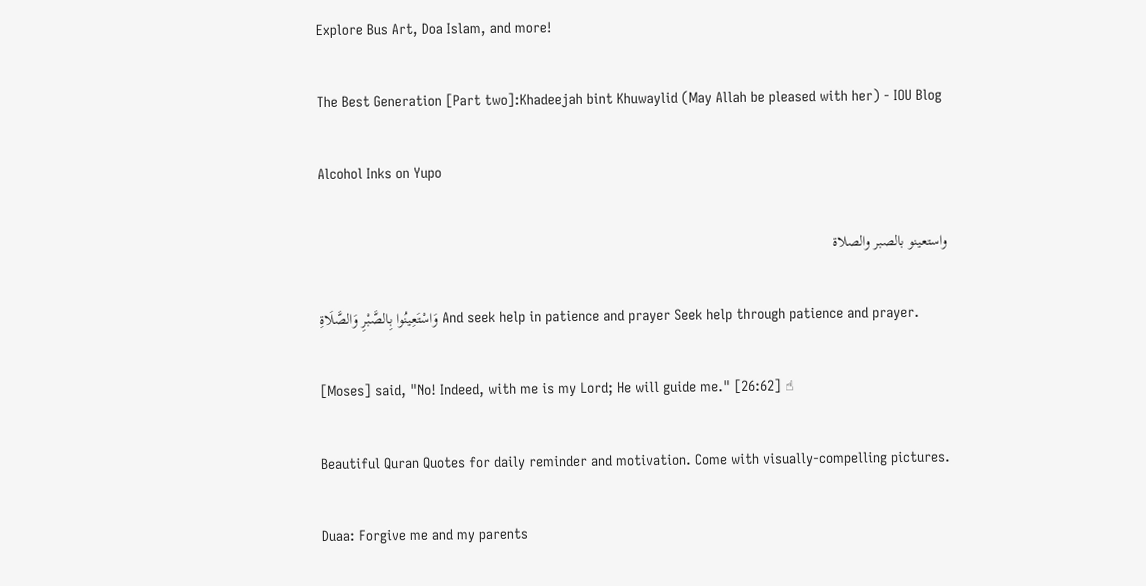Explore Bus Art, Doa Islam, and more!

The Best Generation [Part two]:Khadeejah bint Khuwaylid (May Allah be pleased with her) - IOU Blog

Alcohol Inks on Yupo

واستعينو بالصبر والصلاة

وَاسْتَعِينُوا بِالصَّبْرِ وَالصَّلَاةِ And seek help in patience and prayer Seek help through patience and prayer.

[Moses] said, "No! Indeed, with me is my Lord; He will guide me." [26:62] ☝

Beautiful Quran Quotes for daily reminder and motivation. Come with visually-compelling pictures.

Duaa: Forgive me and my parents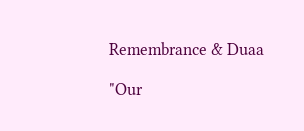Remembrance & Duaa

"Our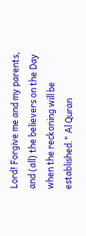Lord! Forgive me and my parents, and (all) the believers on the Day when the reckoning will be established." Al Quran